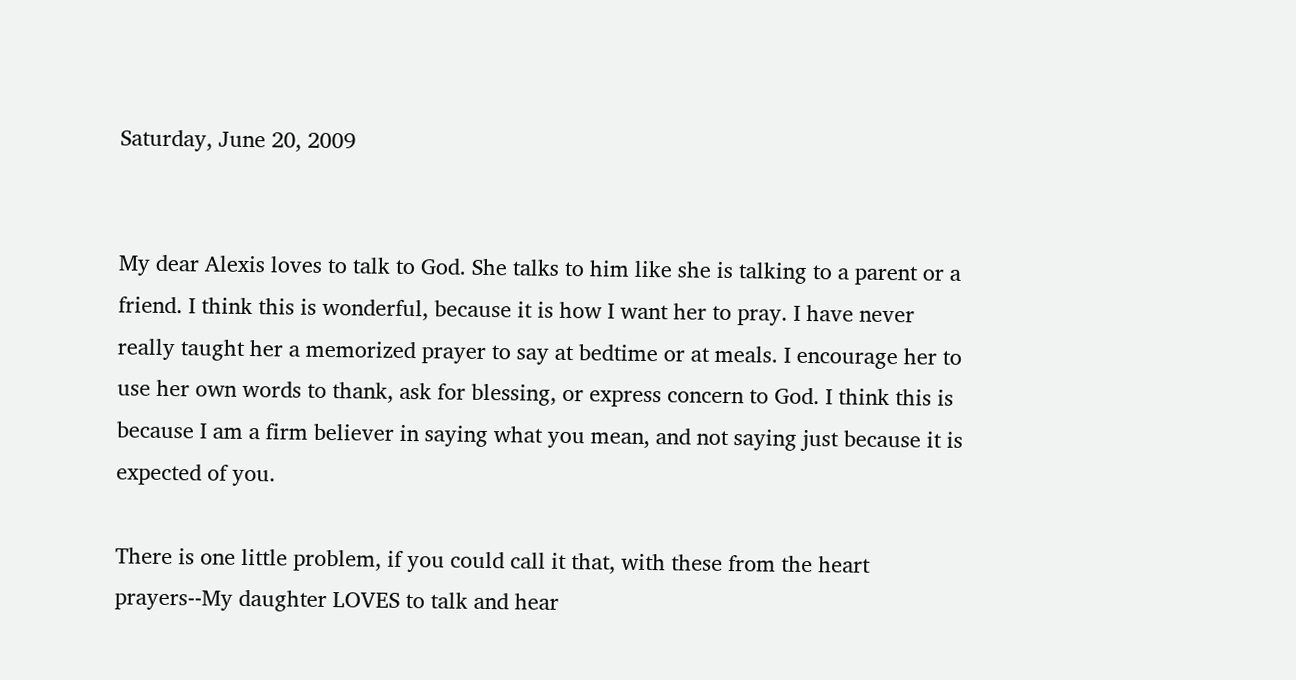Saturday, June 20, 2009


My dear Alexis loves to talk to God. She talks to him like she is talking to a parent or a friend. I think this is wonderful, because it is how I want her to pray. I have never really taught her a memorized prayer to say at bedtime or at meals. I encourage her to use her own words to thank, ask for blessing, or express concern to God. I think this is because I am a firm believer in saying what you mean, and not saying just because it is expected of you.

There is one little problem, if you could call it that, with these from the heart prayers--My daughter LOVES to talk and hear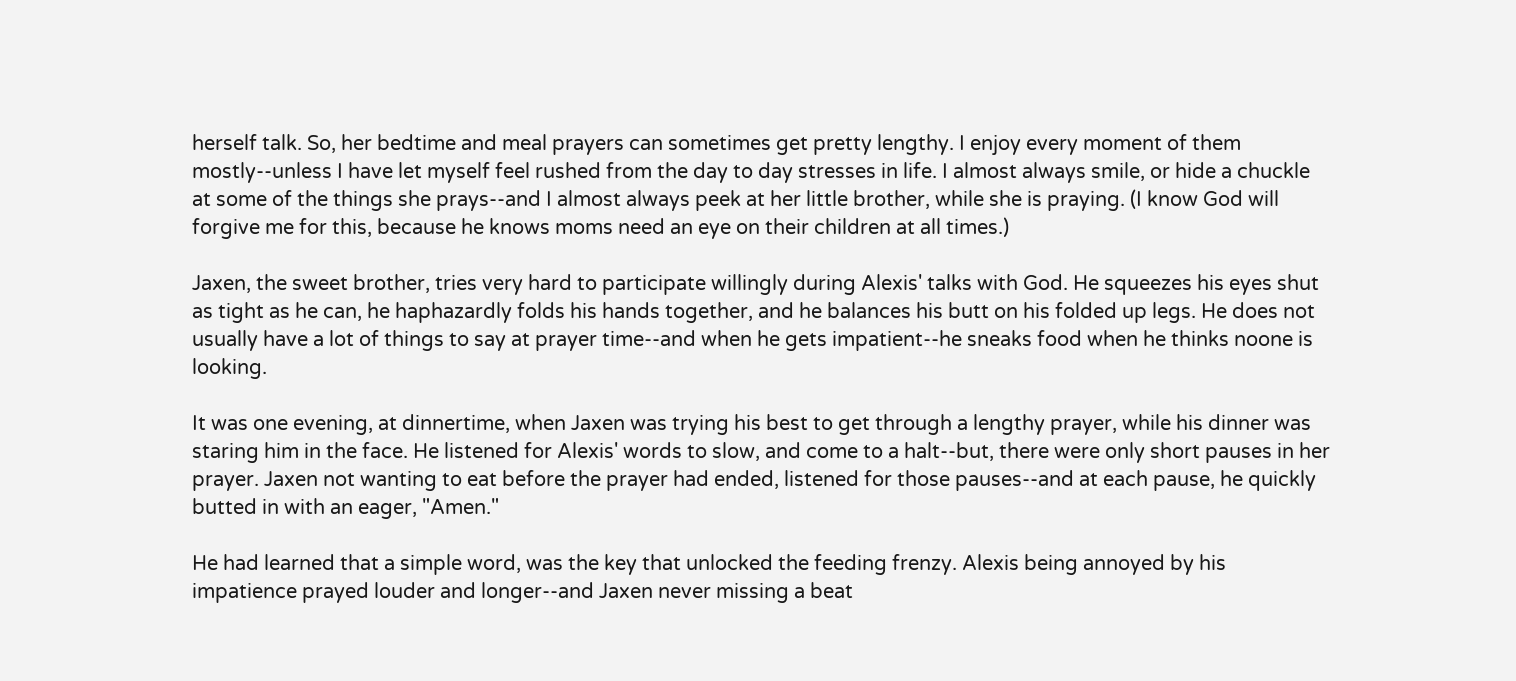herself talk. So, her bedtime and meal prayers can sometimes get pretty lengthy. I enjoy every moment of them mostly--unless I have let myself feel rushed from the day to day stresses in life. I almost always smile, or hide a chuckle at some of the things she prays--and I almost always peek at her little brother, while she is praying. (I know God will forgive me for this, because he knows moms need an eye on their children at all times.)

Jaxen, the sweet brother, tries very hard to participate willingly during Alexis' talks with God. He squeezes his eyes shut as tight as he can, he haphazardly folds his hands together, and he balances his butt on his folded up legs. He does not usually have a lot of things to say at prayer time--and when he gets impatient--he sneaks food when he thinks noone is looking.

It was one evening, at dinnertime, when Jaxen was trying his best to get through a lengthy prayer, while his dinner was staring him in the face. He listened for Alexis' words to slow, and come to a halt--but, there were only short pauses in her prayer. Jaxen not wanting to eat before the prayer had ended, listened for those pauses--and at each pause, he quickly butted in with an eager, "Amen."

He had learned that a simple word, was the key that unlocked the feeding frenzy. Alexis being annoyed by his impatience prayed louder and longer--and Jaxen never missing a beat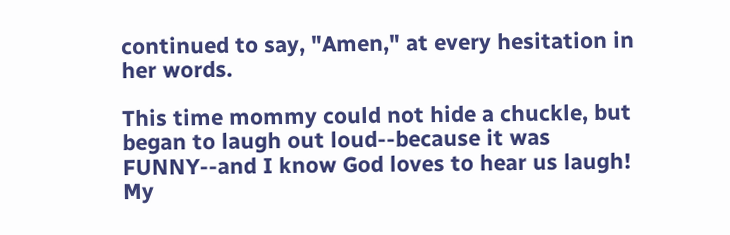continued to say, "Amen," at every hesitation in her words.

This time mommy could not hide a chuckle, but began to laugh out loud--because it was FUNNY--and I know God loves to hear us laugh! My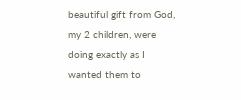beautiful gift from God, my 2 children, were doing exactly as I wanted them to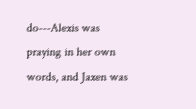do---Alexis was praying in her own words, and Jaxen was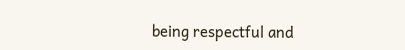being respectful and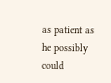as patient as he possibly could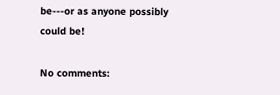be---or as anyone possibly could be!

No comments: